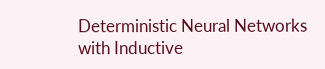Deterministic Neural Networks with Inductive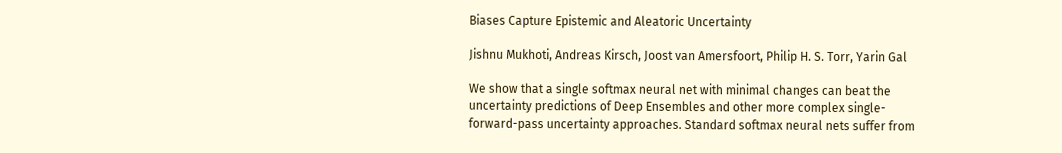Biases Capture Epistemic and Aleatoric Uncertainty

Jishnu Mukhoti, Andreas Kirsch, Joost van Amersfoort, Philip H. S. Torr, Yarin Gal

We show that a single softmax neural net with minimal changes can beat the uncertainty predictions of Deep Ensembles and other more complex single-forward-pass uncertainty approaches. Standard softmax neural nets suffer from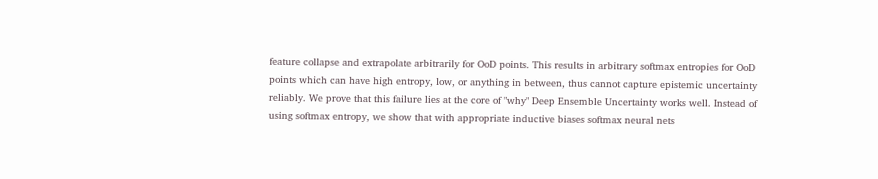feature collapse and extrapolate arbitrarily for OoD points. This results in arbitrary softmax entropies for OoD points which can have high entropy, low, or anything in between, thus cannot capture epistemic uncertainty reliably. We prove that this failure lies at the core of "why" Deep Ensemble Uncertainty works well. Instead of using softmax entropy, we show that with appropriate inductive biases softmax neural nets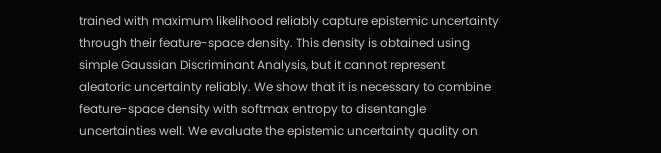trained with maximum likelihood reliably capture epistemic uncertainty through their feature-space density. This density is obtained using simple Gaussian Discriminant Analysis, but it cannot represent aleatoric uncertainty reliably. We show that it is necessary to combine feature-space density with softmax entropy to disentangle uncertainties well. We evaluate the epistemic uncertainty quality on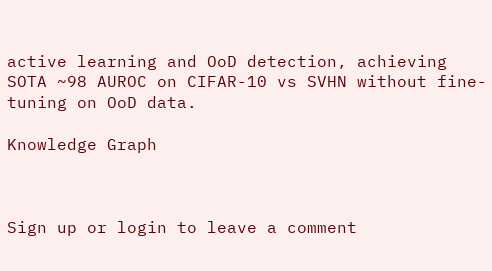active learning and OoD detection, achieving SOTA ~98 AUROC on CIFAR-10 vs SVHN without fine-tuning on OoD data.

Knowledge Graph



Sign up or login to leave a comment